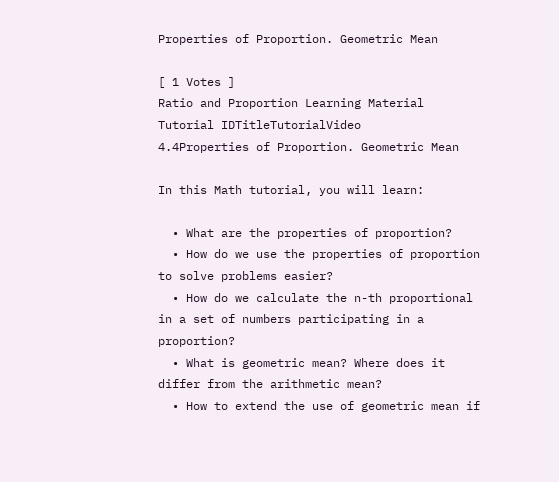Properties of Proportion. Geometric Mean

[ 1 Votes ]
Ratio and Proportion Learning Material
Tutorial IDTitleTutorialVideo
4.4Properties of Proportion. Geometric Mean

In this Math tutorial, you will learn:

  • What are the properties of proportion?
  • How do we use the properties of proportion to solve problems easier?
  • How do we calculate the n-th proportional in a set of numbers participating in a proportion?
  • What is geometric mean? Where does it differ from the arithmetic mean?
  • How to extend the use of geometric mean if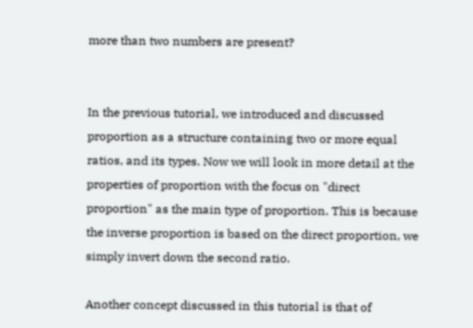more than two numbers are present?


In the previous tutorial, we introduced and discussed proportion as a structure containing two or more equal ratios, and its types. Now we will look in more detail at the properties of proportion with the focus on "direct proportion" as the main type of proportion. This is because the inverse proportion is based on the direct proportion, we simply invert down the second ratio.

Another concept discussed in this tutorial is that of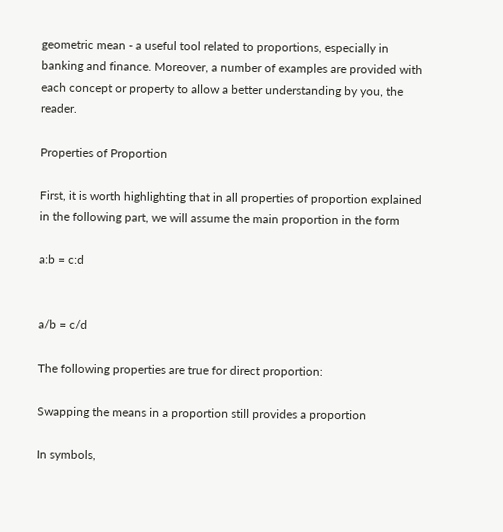geometric mean - a useful tool related to proportions, especially in banking and finance. Moreover, a number of examples are provided with each concept or property to allow a better understanding by you, the reader.

Properties of Proportion

First, it is worth highlighting that in all properties of proportion explained in the following part, we will assume the main proportion in the form

a:b = c:d


a/b = c/d

The following properties are true for direct proportion:

Swapping the means in a proportion still provides a proportion

In symbols,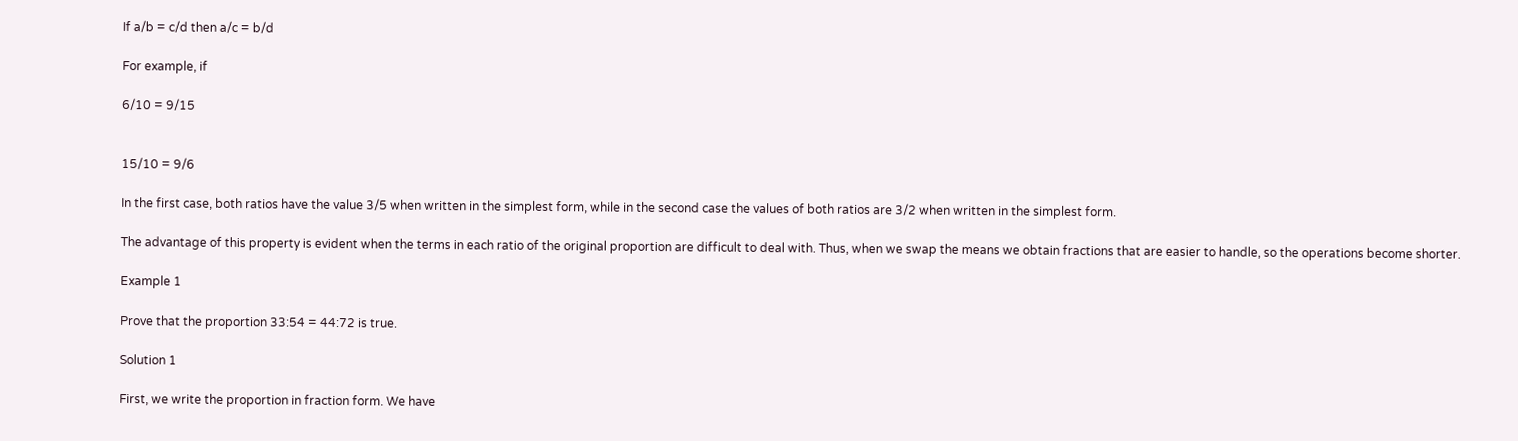If a/b = c/d then a/c = b/d

For example, if

6/10 = 9/15


15/10 = 9/6

In the first case, both ratios have the value 3/5 when written in the simplest form, while in the second case the values of both ratios are 3/2 when written in the simplest form.

The advantage of this property is evident when the terms in each ratio of the original proportion are difficult to deal with. Thus, when we swap the means we obtain fractions that are easier to handle, so the operations become shorter.

Example 1

Prove that the proportion 33:54 = 44:72 is true.

Solution 1

First, we write the proportion in fraction form. We have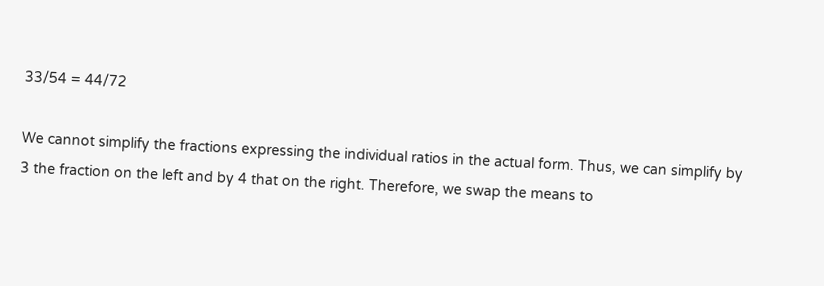33/54 = 44/72

We cannot simplify the fractions expressing the individual ratios in the actual form. Thus, we can simplify by 3 the fraction on the left and by 4 that on the right. Therefore, we swap the means to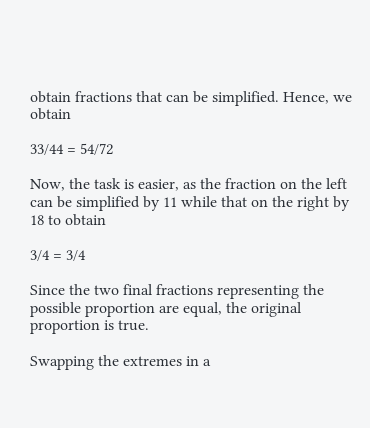obtain fractions that can be simplified. Hence, we obtain

33/44 = 54/72

Now, the task is easier, as the fraction on the left can be simplified by 11 while that on the right by 18 to obtain

3/4 = 3/4

Since the two final fractions representing the possible proportion are equal, the original proportion is true.

Swapping the extremes in a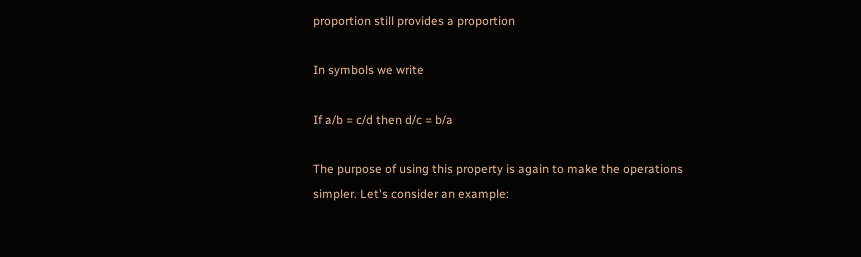proportion still provides a proportion

In symbols we write

If a/b = c/d then d/c = b/a

The purpose of using this property is again to make the operations simpler. Let's consider an example: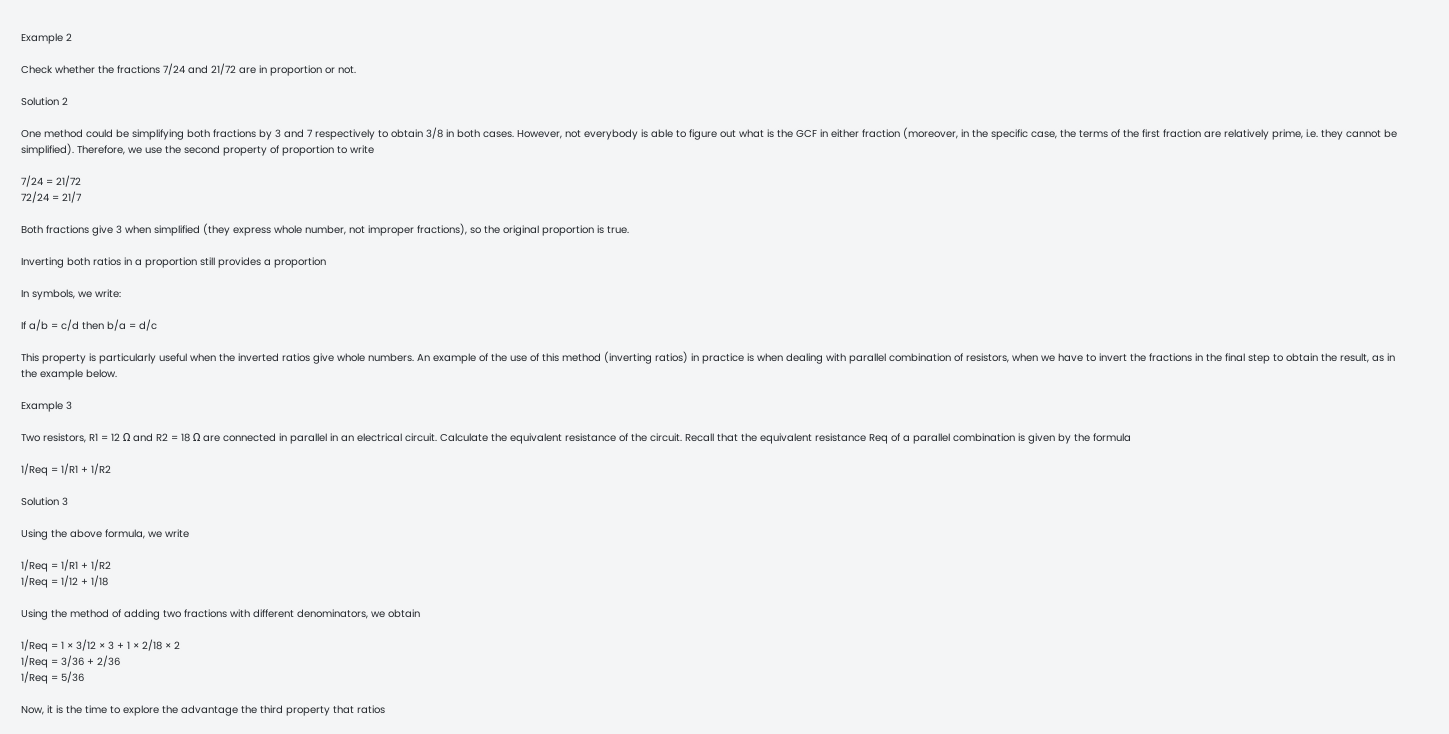Example 2

Check whether the fractions 7/24 and 21/72 are in proportion or not.

Solution 2

One method could be simplifying both fractions by 3 and 7 respectively to obtain 3/8 in both cases. However, not everybody is able to figure out what is the GCF in either fraction (moreover, in the specific case, the terms of the first fraction are relatively prime, i.e. they cannot be simplified). Therefore, we use the second property of proportion to write

7/24 = 21/72
72/24 = 21/7

Both fractions give 3 when simplified (they express whole number, not improper fractions), so the original proportion is true.

Inverting both ratios in a proportion still provides a proportion

In symbols, we write:

If a/b = c/d then b/a = d/c

This property is particularly useful when the inverted ratios give whole numbers. An example of the use of this method (inverting ratios) in practice is when dealing with parallel combination of resistors, when we have to invert the fractions in the final step to obtain the result, as in the example below.

Example 3

Two resistors, R1 = 12 Ω and R2 = 18 Ω are connected in parallel in an electrical circuit. Calculate the equivalent resistance of the circuit. Recall that the equivalent resistance Req of a parallel combination is given by the formula

1/Req = 1/R1 + 1/R2

Solution 3

Using the above formula, we write

1/Req = 1/R1 + 1/R2
1/Req = 1/12 + 1/18

Using the method of adding two fractions with different denominators, we obtain

1/Req = 1 × 3/12 × 3 + 1 × 2/18 × 2
1/Req = 3/36 + 2/36
1/Req = 5/36

Now, it is the time to explore the advantage the third property that ratios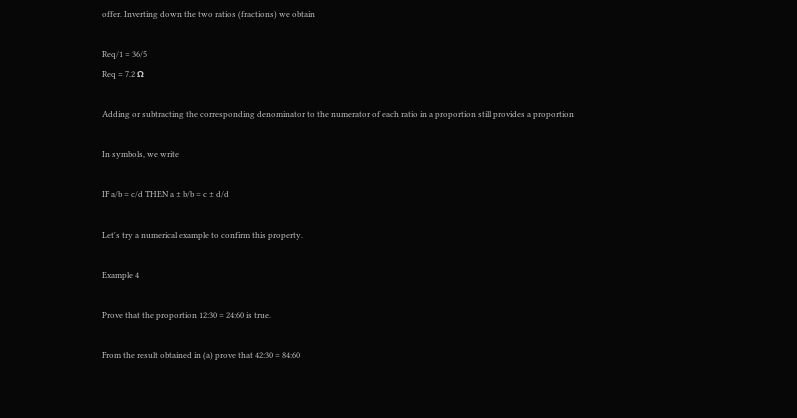offer. Inverting down the two ratios (fractions) we obtain

Req/1 = 36/5
Req = 7.2 Ω

Adding or subtracting the corresponding denominator to the numerator of each ratio in a proportion still provides a proportion

In symbols, we write

IF a/b = c/d THEN a ± b/b = c ± d/d

Let's try a numerical example to confirm this property.

Example 4

Prove that the proportion 12:30 = 24:60 is true.

From the result obtained in (a) prove that 42:30 = 84:60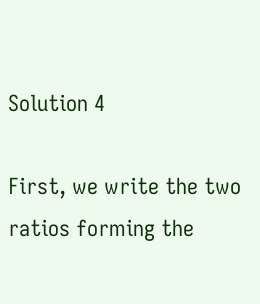Solution 4

First, we write the two ratios forming the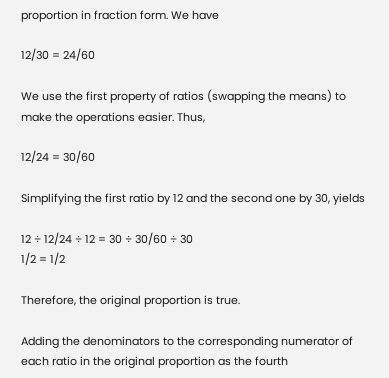proportion in fraction form. We have

12/30 = 24/60

We use the first property of ratios (swapping the means) to make the operations easier. Thus,

12/24 = 30/60

Simplifying the first ratio by 12 and the second one by 30, yields

12 ÷ 12/24 ÷ 12 = 30 ÷ 30/60 ÷ 30
1/2 = 1/2

Therefore, the original proportion is true.

Adding the denominators to the corresponding numerator of each ratio in the original proportion as the fourth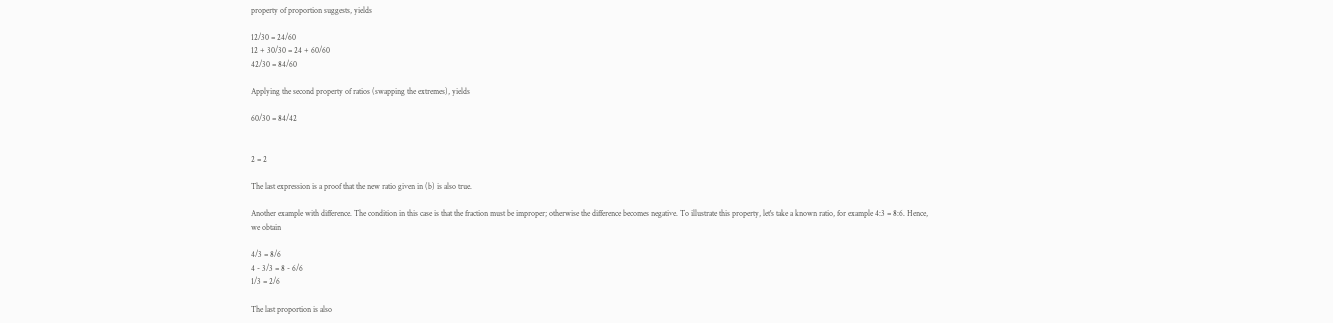property of proportion suggests, yields

12/30 = 24/60
12 + 30/30 = 24 + 60/60
42/30 = 84/60

Applying the second property of ratios (swapping the extremes), yields

60/30 = 84/42


2 = 2

The last expression is a proof that the new ratio given in (b) is also true.

Another example with difference. The condition in this case is that the fraction must be improper; otherwise the difference becomes negative. To illustrate this property, let's take a known ratio, for example 4:3 = 8:6. Hence, we obtain

4/3 = 8/6
4 - 3/3 = 8 - 6/6
1/3 = 2/6

The last proportion is also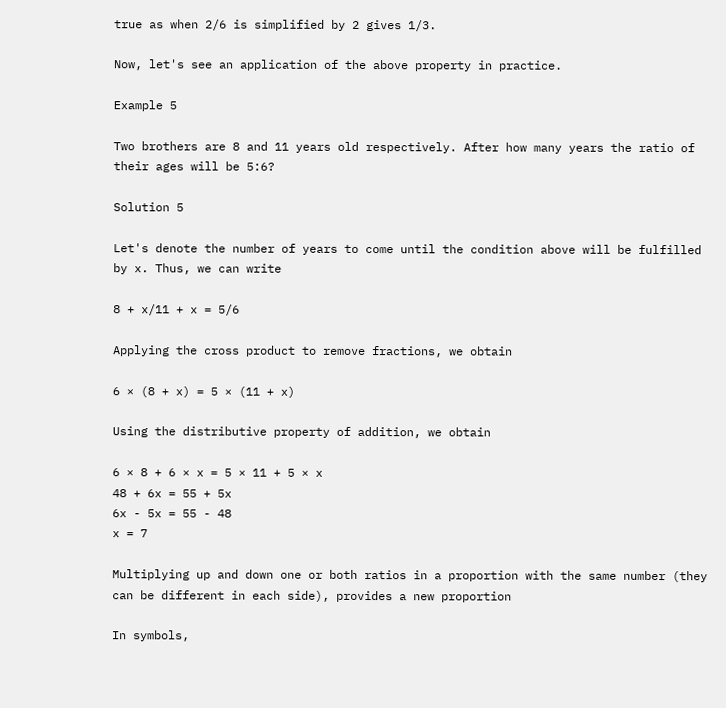true as when 2/6 is simplified by 2 gives 1/3.

Now, let's see an application of the above property in practice.

Example 5

Two brothers are 8 and 11 years old respectively. After how many years the ratio of their ages will be 5:6?

Solution 5

Let's denote the number of years to come until the condition above will be fulfilled by x. Thus, we can write

8 + x/11 + x = 5/6

Applying the cross product to remove fractions, we obtain

6 × (8 + x) = 5 × (11 + x)

Using the distributive property of addition, we obtain

6 × 8 + 6 × x = 5 × 11 + 5 × x
48 + 6x = 55 + 5x
6x - 5x = 55 - 48
x = 7

Multiplying up and down one or both ratios in a proportion with the same number (they can be different in each side), provides a new proportion

In symbols,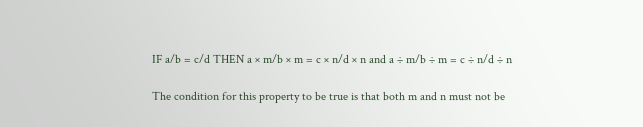IF a/b = c/d THEN a × m/b × m = c × n/d × n and a ÷ m/b ÷ m = c ÷ n/d ÷ n

The condition for this property to be true is that both m and n must not be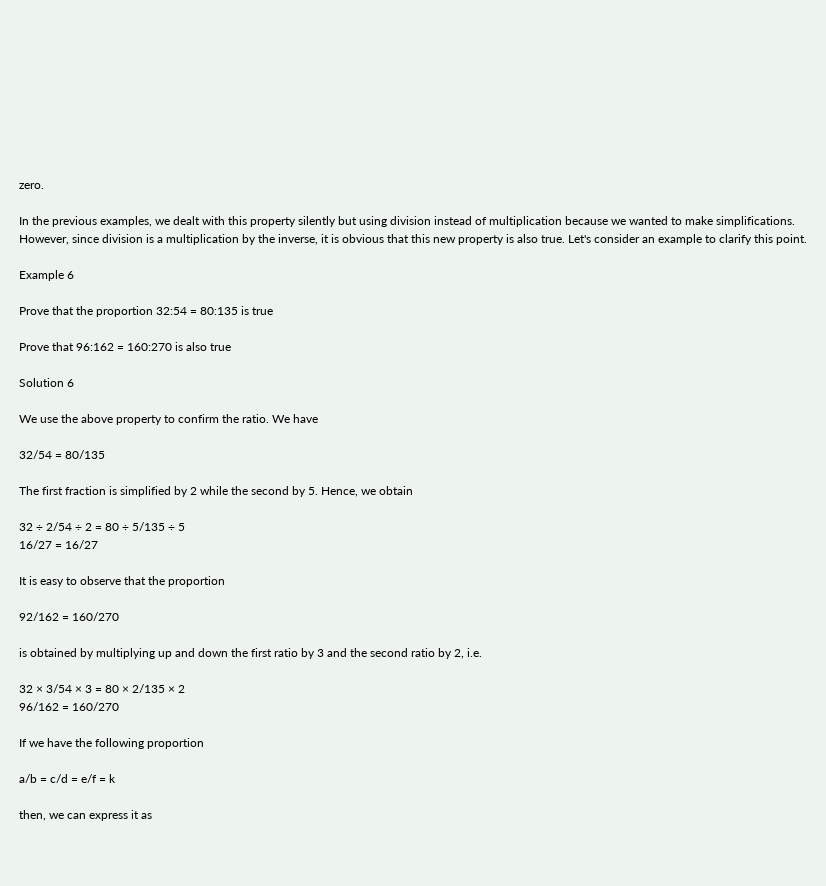zero.

In the previous examples, we dealt with this property silently but using division instead of multiplication because we wanted to make simplifications. However, since division is a multiplication by the inverse, it is obvious that this new property is also true. Let's consider an example to clarify this point.

Example 6

Prove that the proportion 32:54 = 80:135 is true

Prove that 96:162 = 160:270 is also true

Solution 6

We use the above property to confirm the ratio. We have

32/54 = 80/135

The first fraction is simplified by 2 while the second by 5. Hence, we obtain

32 ÷ 2/54 ÷ 2 = 80 ÷ 5/135 ÷ 5
16/27 = 16/27

It is easy to observe that the proportion

92/162 = 160/270

is obtained by multiplying up and down the first ratio by 3 and the second ratio by 2, i.e.

32 × 3/54 × 3 = 80 × 2/135 × 2
96/162 = 160/270

If we have the following proportion

a/b = c/d = e/f = k

then, we can express it as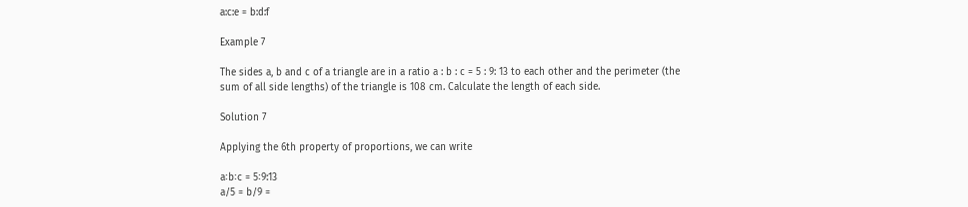a:c:e = b:d:f

Example 7

The sides a, b and c of a triangle are in a ratio a : b : c = 5 : 9: 13 to each other and the perimeter (the sum of all side lengths) of the triangle is 108 cm. Calculate the length of each side.

Solution 7

Applying the 6th property of proportions, we can write

a∶b∶c = 5∶9:13
a/5 = b/9 =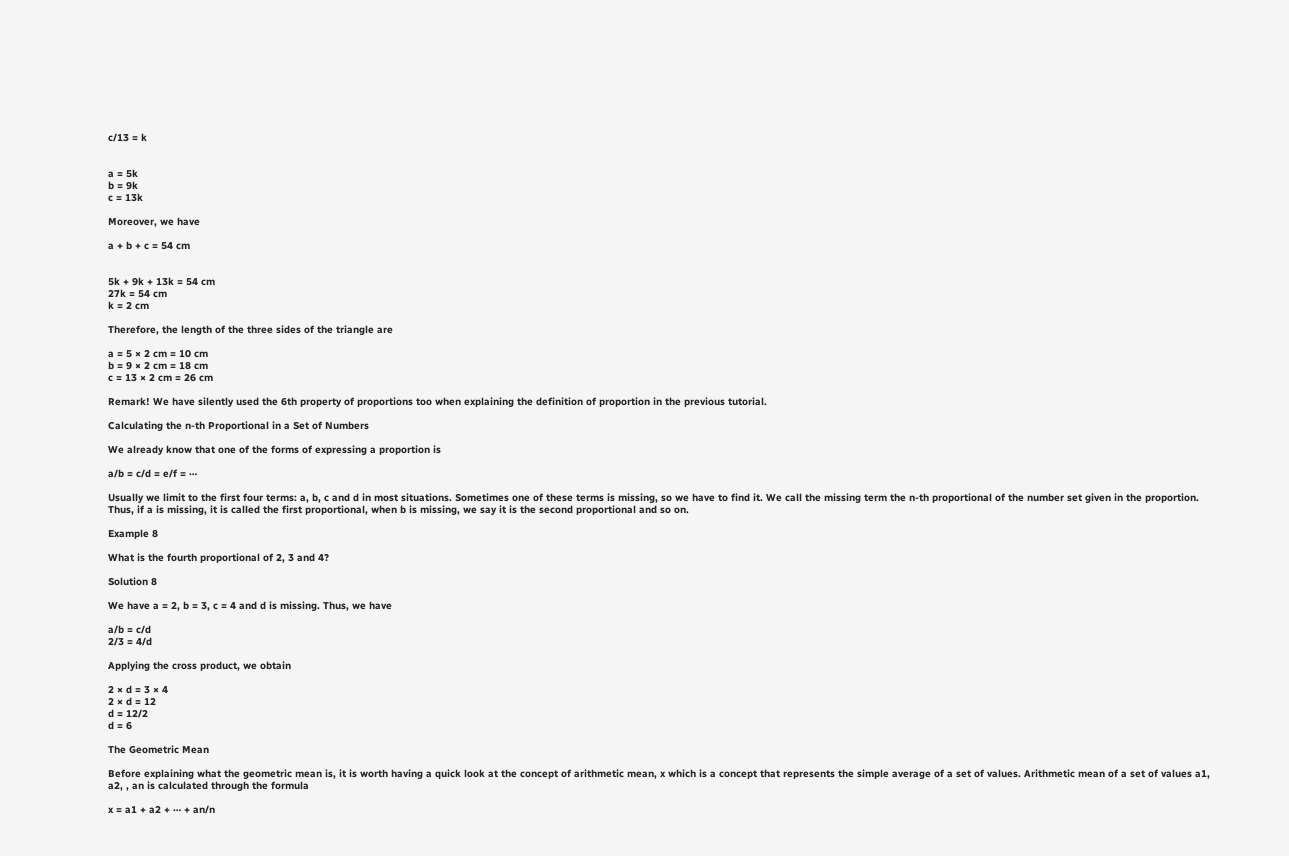c/13 = k


a = 5k
b = 9k
c = 13k

Moreover, we have

a + b + c = 54 cm


5k + 9k + 13k = 54 cm
27k = 54 cm
k = 2 cm

Therefore, the length of the three sides of the triangle are

a = 5 × 2 cm = 10 cm
b = 9 × 2 cm = 18 cm
c = 13 × 2 cm = 26 cm

Remark! We have silently used the 6th property of proportions too when explaining the definition of proportion in the previous tutorial.

Calculating the n-th Proportional in a Set of Numbers

We already know that one of the forms of expressing a proportion is

a/b = c/d = e/f = ⋯

Usually we limit to the first four terms: a, b, c and d in most situations. Sometimes one of these terms is missing, so we have to find it. We call the missing term the n-th proportional of the number set given in the proportion. Thus, if a is missing, it is called the first proportional, when b is missing, we say it is the second proportional and so on.

Example 8

What is the fourth proportional of 2, 3 and 4?

Solution 8

We have a = 2, b = 3, c = 4 and d is missing. Thus, we have

a/b = c/d
2/3 = 4/d

Applying the cross product, we obtain

2 × d = 3 × 4
2 × d = 12
d = 12/2
d = 6

The Geometric Mean

Before explaining what the geometric mean is, it is worth having a quick look at the concept of arithmetic mean, x which is a concept that represents the simple average of a set of values. Arithmetic mean of a set of values a1, a2, , an is calculated through the formula

x = a1 + a2 + ⋯ + an/n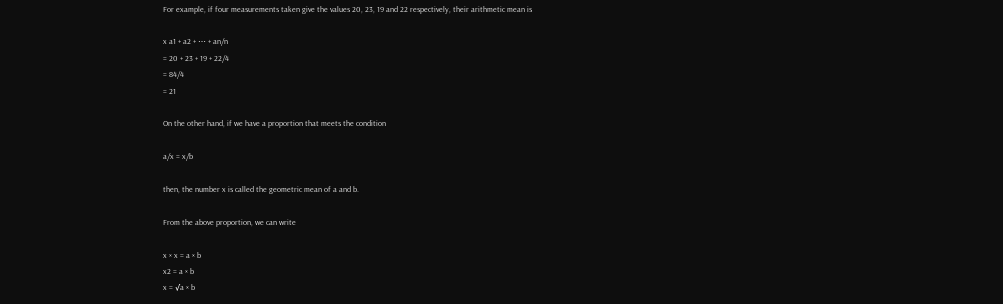For example, if four measurements taken give the values 20, 23, 19 and 22 respectively, their arithmetic mean is

x a1 + a2 + ⋯ + an/n
= 20 + 23 + 19 + 22/4
= 84/4
= 21

On the other hand, if we have a proportion that meets the condition

a/x = x/b

then, the number x is called the geometric mean of a and b.

From the above proportion, we can write

x × x = a × b
x2 = a × b
x = √a × b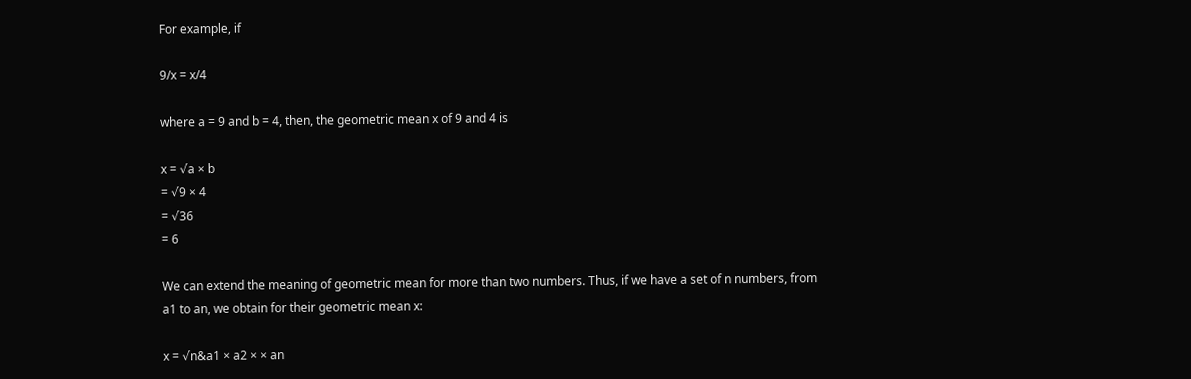For example, if

9/x = x/4

where a = 9 and b = 4, then, the geometric mean x of 9 and 4 is

x = √a × b
= √9 × 4
= √36
= 6

We can extend the meaning of geometric mean for more than two numbers. Thus, if we have a set of n numbers, from a1 to an, we obtain for their geometric mean x:

x = √n&a1 × a2 × × an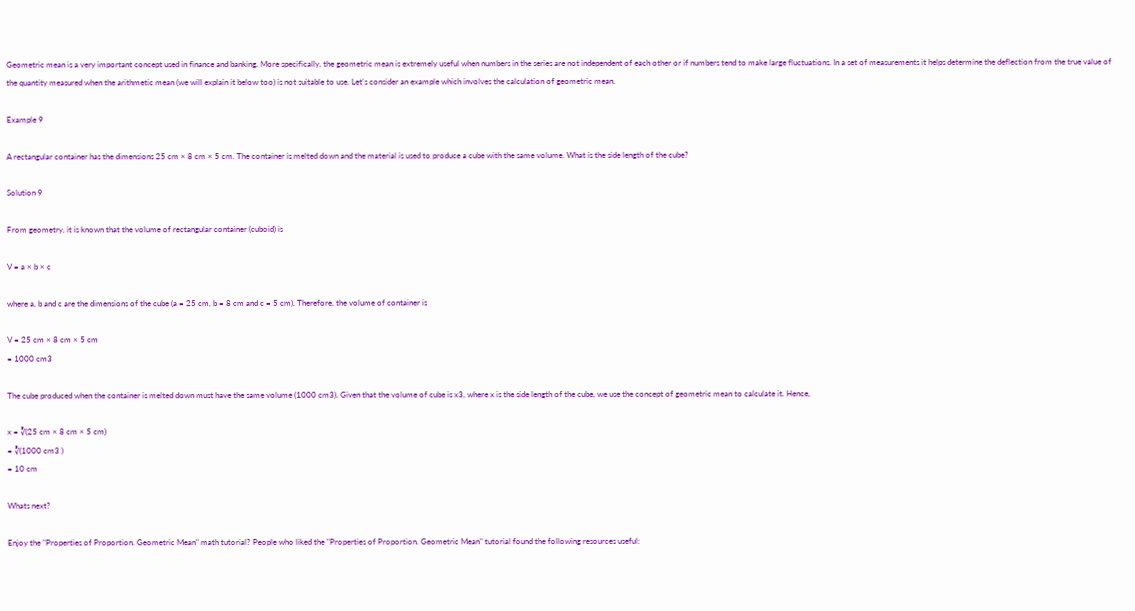Geometric mean is a very important concept used in finance and banking. More specifically, the geometric mean is extremely useful when numbers in the series are not independent of each other or if numbers tend to make large fluctuations. In a set of measurements it helps determine the deflection from the true value of the quantity measured when the arithmetic mean (we will explain it below too) is not suitable to use. Let's consider an example which involves the calculation of geometric mean.

Example 9

A rectangular container has the dimensions 25 cm × 8 cm × 5 cm. The container is melted down and the material is used to produce a cube with the same volume. What is the side length of the cube?

Solution 9

From geometry, it is known that the volume of rectangular container (cuboid) is

V = a × b × c

where a, b and c are the dimensions of the cube (a = 25 cm, b = 8 cm and c = 5 cm). Therefore, the volume of container is

V = 25 cm × 8 cm × 5 cm
= 1000 cm3

The cube produced when the container is melted down must have the same volume (1000 cm3). Given that the volume of cube is x3, where x is the side length of the cube, we use the concept of geometric mean to calculate it. Hence,

x = ∛(25 cm × 8 cm × 5 cm)
= ∛(1000 cm3 )
= 10 cm

Whats next?

Enjoy the "Properties of Proportion. Geometric Mean" math tutorial? People who liked the "Properties of Proportion. Geometric Mean" tutorial found the following resources useful: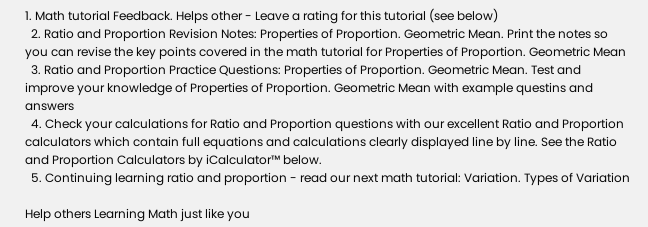1. Math tutorial Feedback. Helps other - Leave a rating for this tutorial (see below)
  2. Ratio and Proportion Revision Notes: Properties of Proportion. Geometric Mean. Print the notes so you can revise the key points covered in the math tutorial for Properties of Proportion. Geometric Mean
  3. Ratio and Proportion Practice Questions: Properties of Proportion. Geometric Mean. Test and improve your knowledge of Properties of Proportion. Geometric Mean with example questins and answers
  4. Check your calculations for Ratio and Proportion questions with our excellent Ratio and Proportion calculators which contain full equations and calculations clearly displayed line by line. See the Ratio and Proportion Calculators by iCalculator™ below.
  5. Continuing learning ratio and proportion - read our next math tutorial: Variation. Types of Variation

Help others Learning Math just like you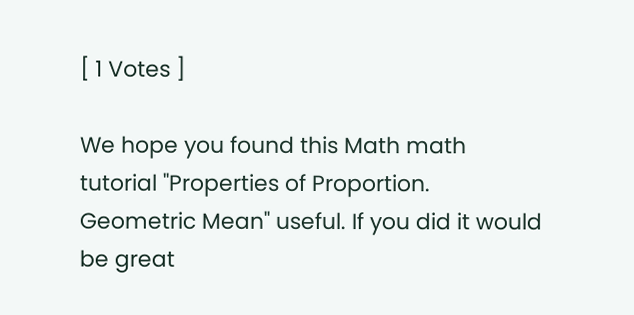[ 1 Votes ]

We hope you found this Math math tutorial "Properties of Proportion. Geometric Mean" useful. If you did it would be great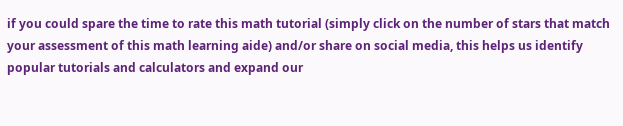if you could spare the time to rate this math tutorial (simply click on the number of stars that match your assessment of this math learning aide) and/or share on social media, this helps us identify popular tutorials and calculators and expand our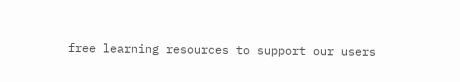free learning resources to support our users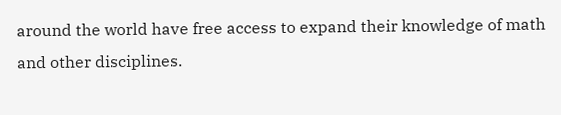around the world have free access to expand their knowledge of math and other disciplines.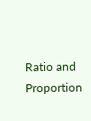Ratio and Proportion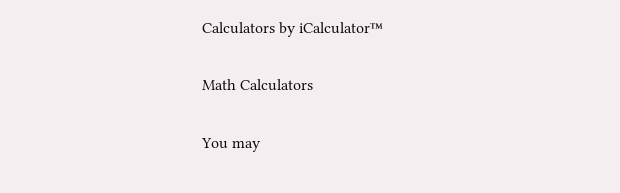Calculators by iCalculator™

Math Calculators

You may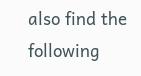also find the following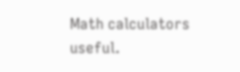Math calculators useful.